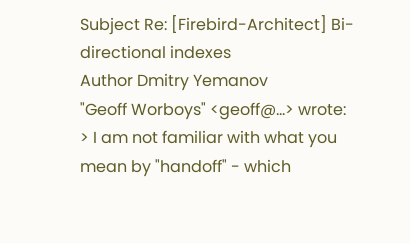Subject Re: [Firebird-Architect] Bi-directional indexes
Author Dmitry Yemanov
"Geoff Worboys" <geoff@...> wrote:
> I am not familiar with what you mean by "handoff" - which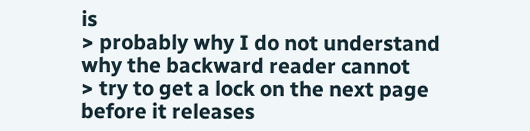is
> probably why I do not understand why the backward reader cannot
> try to get a lock on the next page before it releases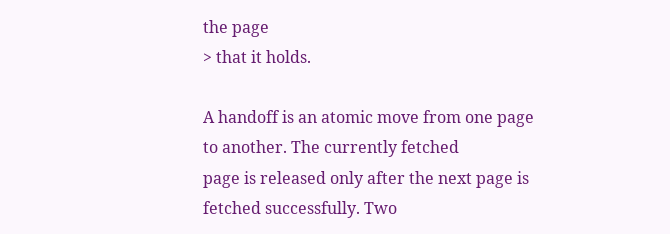the page
> that it holds.

A handoff is an atomic move from one page to another. The currently fetched
page is released only after the next page is fetched successfully. Two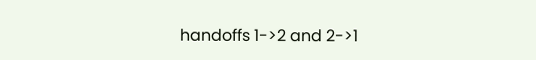handoffs 1->2 and 2->1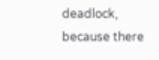deadlock, because there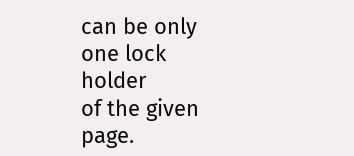can be only one lock holder
of the given page.